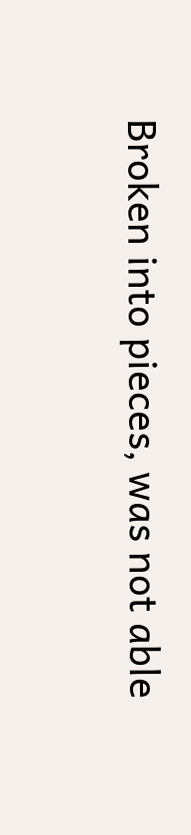Broken into pieces, was not able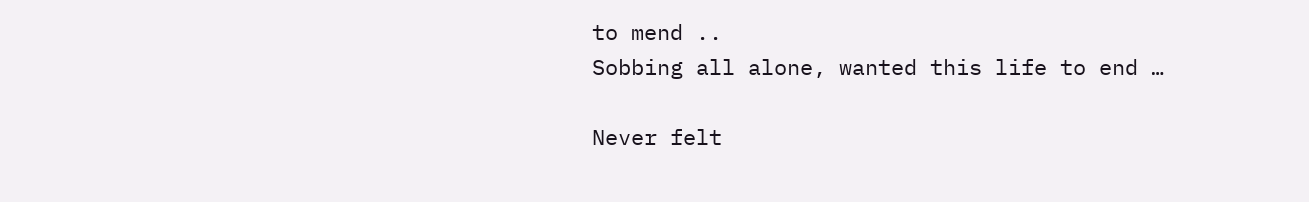to mend ..
Sobbing all alone, wanted this life to end …

Never felt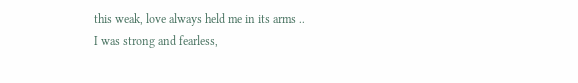this weak, love always held me in its arms ..
I was strong and fearless,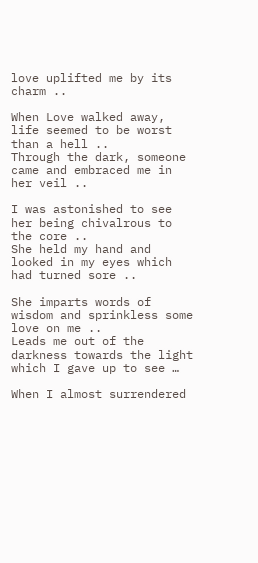love uplifted me by its charm ..

When Love walked away, life seemed to be worst than a hell ..
Through the dark, someone came and embraced me in her veil ..

I was astonished to see her being chivalrous to the core ..
She held my hand and looked in my eyes which had turned sore ..

She imparts words of wisdom and sprinkless some love on me ..
Leads me out of the darkness towards the light which I gave up to see …

When I almost surrendered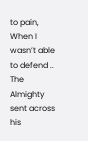to pain, When I wasn’t able to defend ..
The Almighty sent across his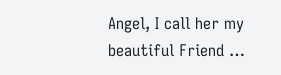Angel, I call her my beautiful Friend …